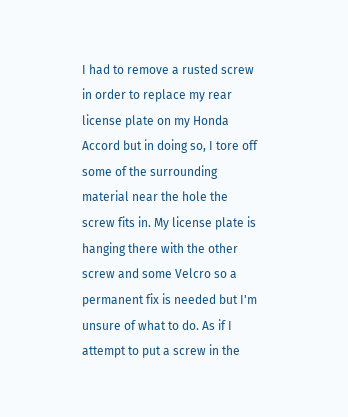I had to remove a rusted screw in order to replace my rear license plate on my Honda Accord but in doing so, I tore off some of the surrounding material near the hole the screw fits in. My license plate is hanging there with the other screw and some Velcro so a permanent fix is needed but I'm unsure of what to do. As if I attempt to put a screw in the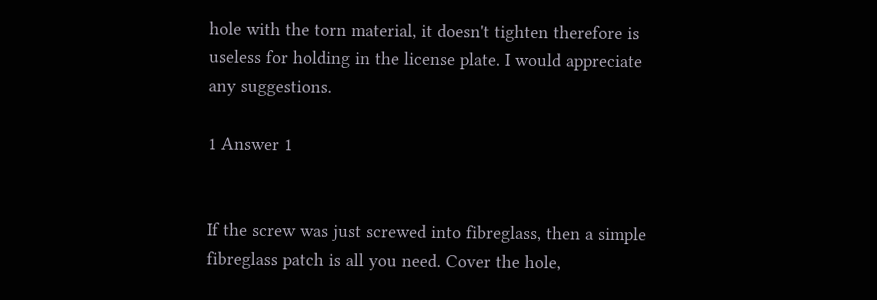hole with the torn material, it doesn't tighten therefore is useless for holding in the license plate. I would appreciate any suggestions.

1 Answer 1


If the screw was just screwed into fibreglass, then a simple fibreglass patch is all you need. Cover the hole,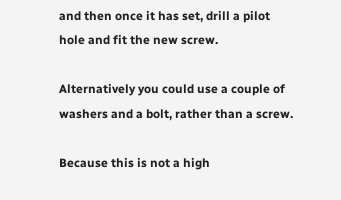and then once it has set, drill a pilot hole and fit the new screw.

Alternatively you could use a couple of washers and a bolt, rather than a screw.

Because this is not a high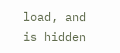load, and is hidden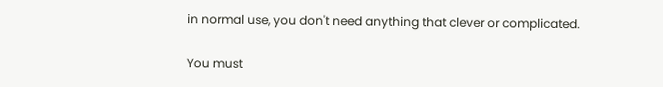in normal use, you don't need anything that clever or complicated.

You must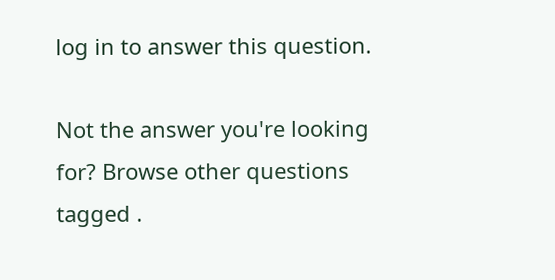log in to answer this question.

Not the answer you're looking for? Browse other questions tagged .